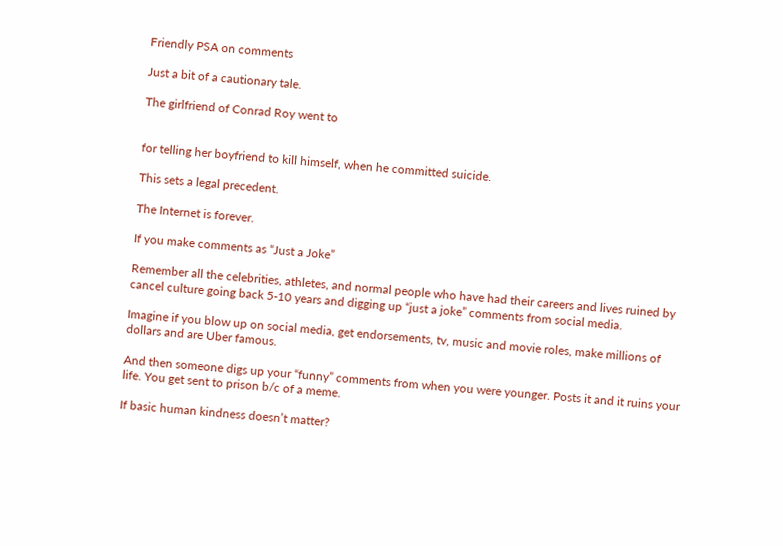Friendly PSA on comments

Just a bit of a cautionary tale.

The girlfriend of Conrad Roy went to


for telling her boyfriend to kill himself, when he committed suicide.

This sets a legal precedent.

The Internet is forever.

If you make comments as “Just a Joke”

Remember all the celebrities, athletes, and normal people who have had their careers and lives ruined by cancel culture going back 5-10 years and digging up “just a joke” comments from social media.

Imagine if you blow up on social media, get endorsements, tv, music and movie roles, make millions of dollars and are Uber famous.

And then someone digs up your “funny” comments from when you were younger. Posts it and it ruins your life. You get sent to prison b/c of a meme.

If basic human kindness doesn’t matter?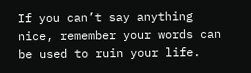If you can’t say anything nice, remember your words can be used to ruin your life.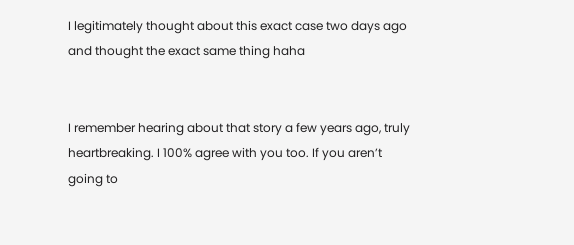I legitimately thought about this exact case two days ago and thought the exact same thing haha


I remember hearing about that story a few years ago, truly heartbreaking. I 100% agree with you too. If you aren’t going to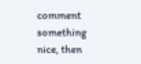comment something nice, then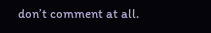don’t comment at all.